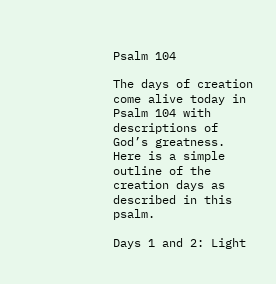Psalm 104

The days of creation come alive today in Psalm 104 with descriptions of God’s greatness. Here is a simple outline of the creation days as described in this psalm.

Days 1 and 2: Light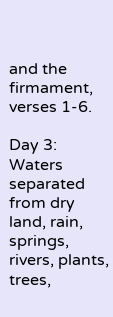and the firmament, verses 1-6.

Day 3: Waters separated from dry land, rain, springs, rivers, plants, trees,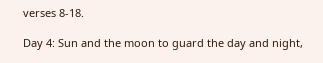verses 8-18.

Day 4: Sun and the moon to guard the day and night,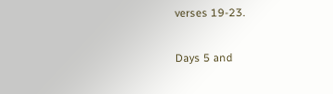verses 19-23.

Days 5 and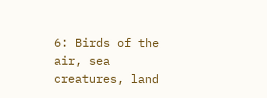6: Birds of the air, sea creatures, land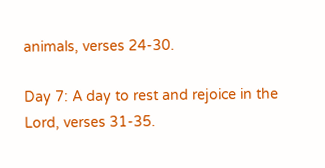animals, verses 24-30.

Day 7: A day to rest and rejoice in the Lord, verses 31-35.